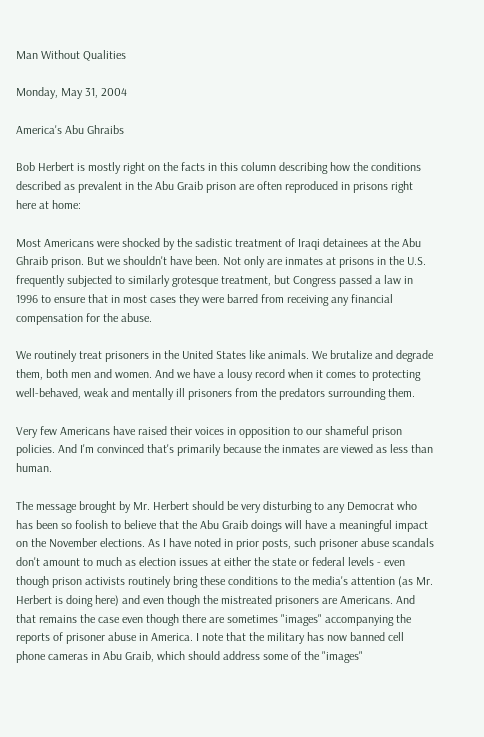Man Without Qualities

Monday, May 31, 2004

America's Abu Ghraibs

Bob Herbert is mostly right on the facts in this column describing how the conditions described as prevalent in the Abu Graib prison are often reproduced in prisons right here at home:

Most Americans were shocked by the sadistic treatment of Iraqi detainees at the Abu Ghraib prison. But we shouldn't have been. Not only are inmates at prisons in the U.S. frequently subjected to similarly grotesque treatment, but Congress passed a law in 1996 to ensure that in most cases they were barred from receiving any financial compensation for the abuse.

We routinely treat prisoners in the United States like animals. We brutalize and degrade them, both men and women. And we have a lousy record when it comes to protecting well-behaved, weak and mentally ill prisoners from the predators surrounding them.

Very few Americans have raised their voices in opposition to our shameful prison policies. And I'm convinced that's primarily because the inmates are viewed as less than human.

The message brought by Mr. Herbert should be very disturbing to any Democrat who has been so foolish to believe that the Abu Graib doings will have a meaningful impact on the November elections. As I have noted in prior posts, such prisoner abuse scandals don't amount to much as election issues at either the state or federal levels - even though prison activists routinely bring these conditions to the media's attention (as Mr. Herbert is doing here) and even though the mistreated prisoners are Americans. And that remains the case even though there are sometimes "images" accompanying the reports of prisoner abuse in America. I note that the military has now banned cell phone cameras in Abu Graib, which should address some of the "images"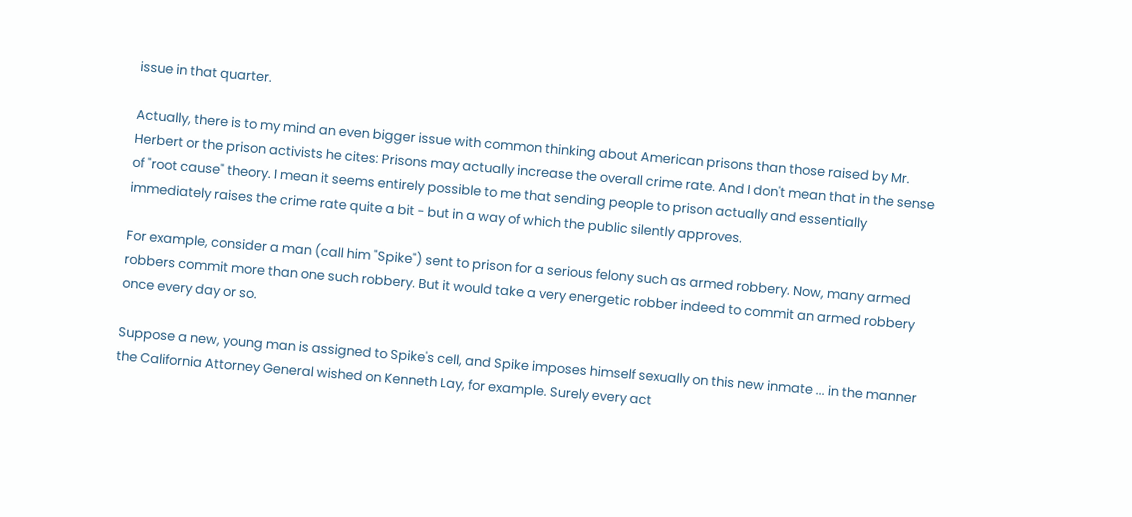issue in that quarter.

Actually, there is to my mind an even bigger issue with common thinking about American prisons than those raised by Mr. Herbert or the prison activists he cites: Prisons may actually increase the overall crime rate. And I don't mean that in the sense of "root cause" theory. I mean it seems entirely possible to me that sending people to prison actually and essentially immediately raises the crime rate quite a bit - but in a way of which the public silently approves.

For example, consider a man (call him "Spike") sent to prison for a serious felony such as armed robbery. Now, many armed robbers commit more than one such robbery. But it would take a very energetic robber indeed to commit an armed robbery once every day or so.

Suppose a new, young man is assigned to Spike's cell, and Spike imposes himself sexually on this new inmate ... in the manner the California Attorney General wished on Kenneth Lay, for example. Surely every act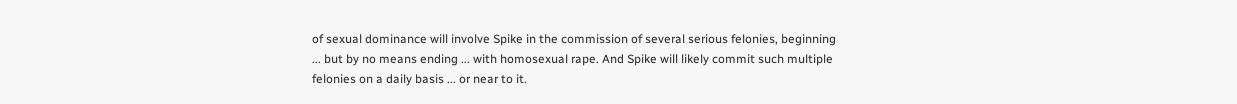of sexual dominance will involve Spike in the commission of several serious felonies, beginning ... but by no means ending ... with homosexual rape. And Spike will likely commit such multiple felonies on a daily basis ... or near to it.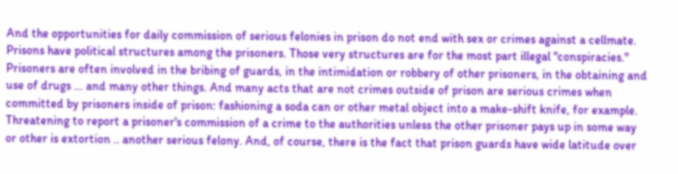And the opportunities for daily commission of serious felonies in prison do not end with sex or crimes against a cellmate. Prisons have political structures among the prisoners. Those very structures are for the most part illegal "conspiracies." Prisoners are often involved in the bribing of guards, in the intimidation or robbery of other prisoners, in the obtaining and use of drugs ... and many other things. And many acts that are not crimes outside of prison are serious crimes when committed by prisoners inside of prison: fashioning a soda can or other metal object into a make-shift knife, for example. Threatening to report a prisoner's commission of a crime to the authorities unless the other prisoner pays up in some way or other is extortion .. another serious felony. And, of course, there is the fact that prison guards have wide latitude over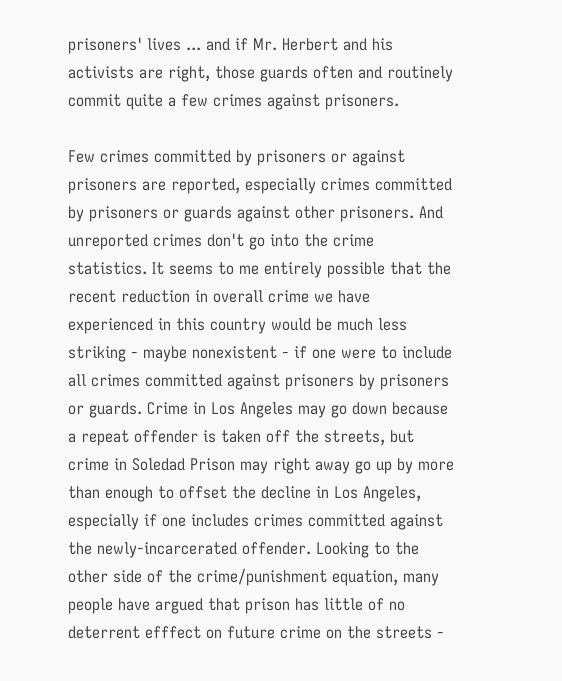prisoners' lives ... and if Mr. Herbert and his activists are right, those guards often and routinely commit quite a few crimes against prisoners.

Few crimes committed by prisoners or against prisoners are reported, especially crimes committed by prisoners or guards against other prisoners. And unreported crimes don't go into the crime statistics. It seems to me entirely possible that the recent reduction in overall crime we have experienced in this country would be much less striking - maybe nonexistent - if one were to include all crimes committed against prisoners by prisoners or guards. Crime in Los Angeles may go down because a repeat offender is taken off the streets, but crime in Soledad Prison may right away go up by more than enough to offset the decline in Los Angeles, especially if one includes crimes committed against the newly-incarcerated offender. Looking to the other side of the crime/punishment equation, many people have argued that prison has little of no deterrent efffect on future crime on the streets -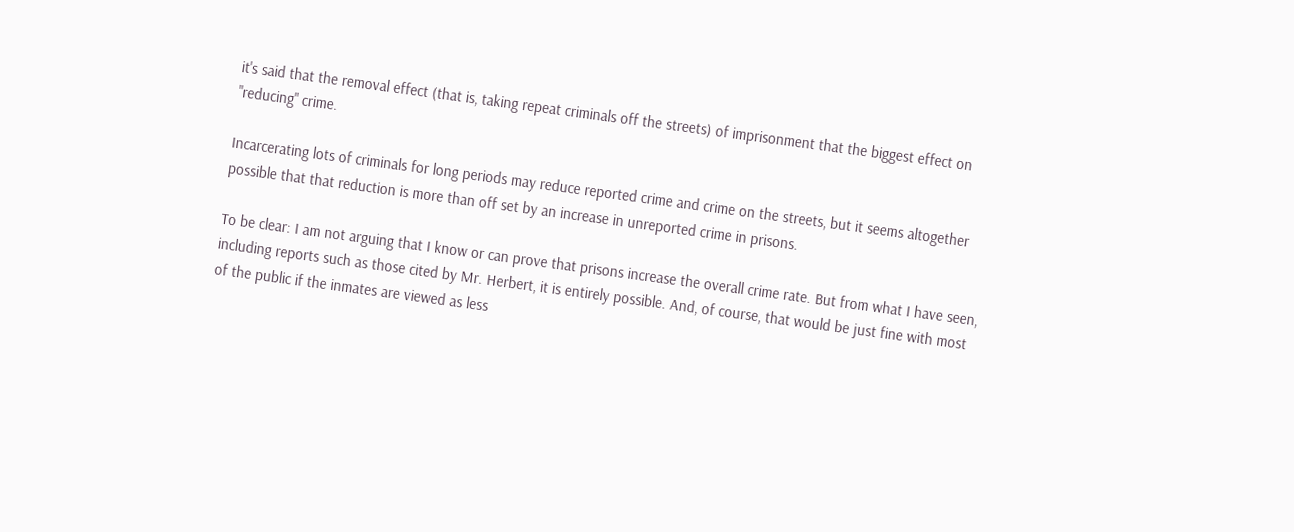it's said that the removal effect (that is, taking repeat criminals off the streets) of imprisonment that the biggest effect on "reducing" crime.

Incarcerating lots of criminals for long periods may reduce reported crime and crime on the streets, but it seems altogether possible that that reduction is more than off set by an increase in unreported crime in prisons.

To be clear: I am not arguing that I know or can prove that prisons increase the overall crime rate. But from what I have seen, including reports such as those cited by Mr. Herbert, it is entirely possible. And, of course, that would be just fine with most of the public if the inmates are viewed as less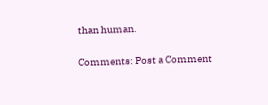than human.

Comments: Post a Comment